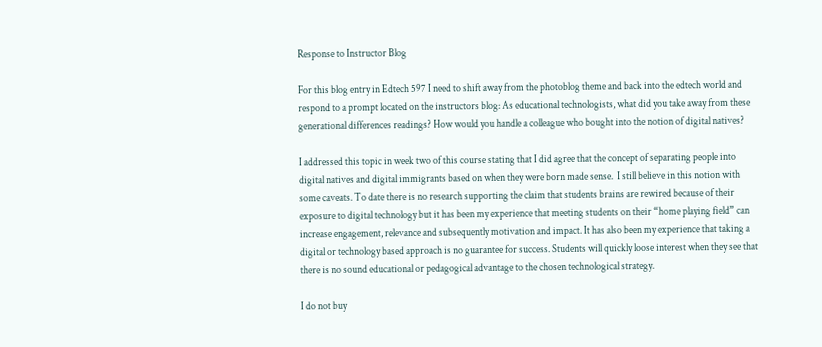Response to Instructor Blog

For this blog entry in Edtech 597 I need to shift away from the photoblog theme and back into the edtech world and respond to a prompt located on the instructors blog: As educational technologists, what did you take away from these generational differences readings? How would you handle a colleague who bought into the notion of digital natives?

I addressed this topic in week two of this course stating that I did agree that the concept of separating people into digital natives and digital immigrants based on when they were born made sense.  I still believe in this notion with some caveats. To date there is no research supporting the claim that students brains are rewired because of their exposure to digital technology but it has been my experience that meeting students on their “home playing field” can increase engagement, relevance and subsequently motivation and impact. It has also been my experience that taking a digital or technology based approach is no guarantee for success. Students will quickly loose interest when they see that there is no sound educational or pedagogical advantage to the chosen technological strategy.

I do not buy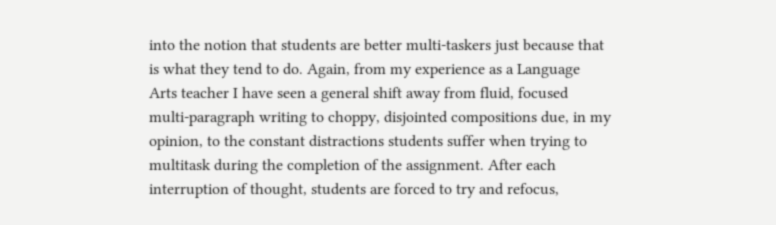into the notion that students are better multi-taskers just because that is what they tend to do. Again, from my experience as a Language Arts teacher I have seen a general shift away from fluid, focused multi-paragraph writing to choppy, disjointed compositions due, in my opinion, to the constant distractions students suffer when trying to multitask during the completion of the assignment. After each interruption of thought, students are forced to try and refocus,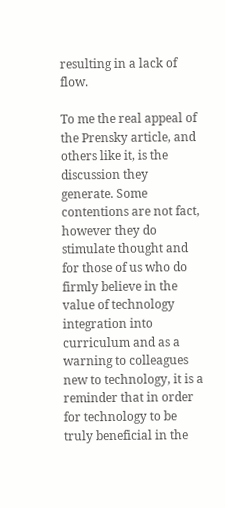resulting in a lack of flow.

To me the real appeal of the Prensky article, and others like it, is the discussion they generate. Some contentions are not fact, however they do stimulate thought and for those of us who do firmly believe in the value of technology integration into curriculum and as a warning to colleagues new to technology, it is a reminder that in order for technology to be truly beneficial in the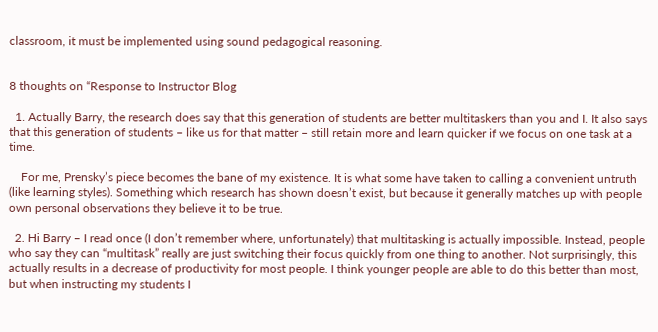classroom, it must be implemented using sound pedagogical reasoning.


8 thoughts on “Response to Instructor Blog

  1. Actually Barry, the research does say that this generation of students are better multitaskers than you and I. It also says that this generation of students – like us for that matter – still retain more and learn quicker if we focus on one task at a time.

    For me, Prensky’s piece becomes the bane of my existence. It is what some have taken to calling a convenient untruth (like learning styles). Something which research has shown doesn’t exist, but because it generally matches up with people own personal observations they believe it to be true.

  2. Hi Barry – I read once (I don’t remember where, unfortunately) that multitasking is actually impossible. Instead, people who say they can “multitask” really are just switching their focus quickly from one thing to another. Not surprisingly, this actually results in a decrease of productivity for most people. I think younger people are able to do this better than most, but when instructing my students I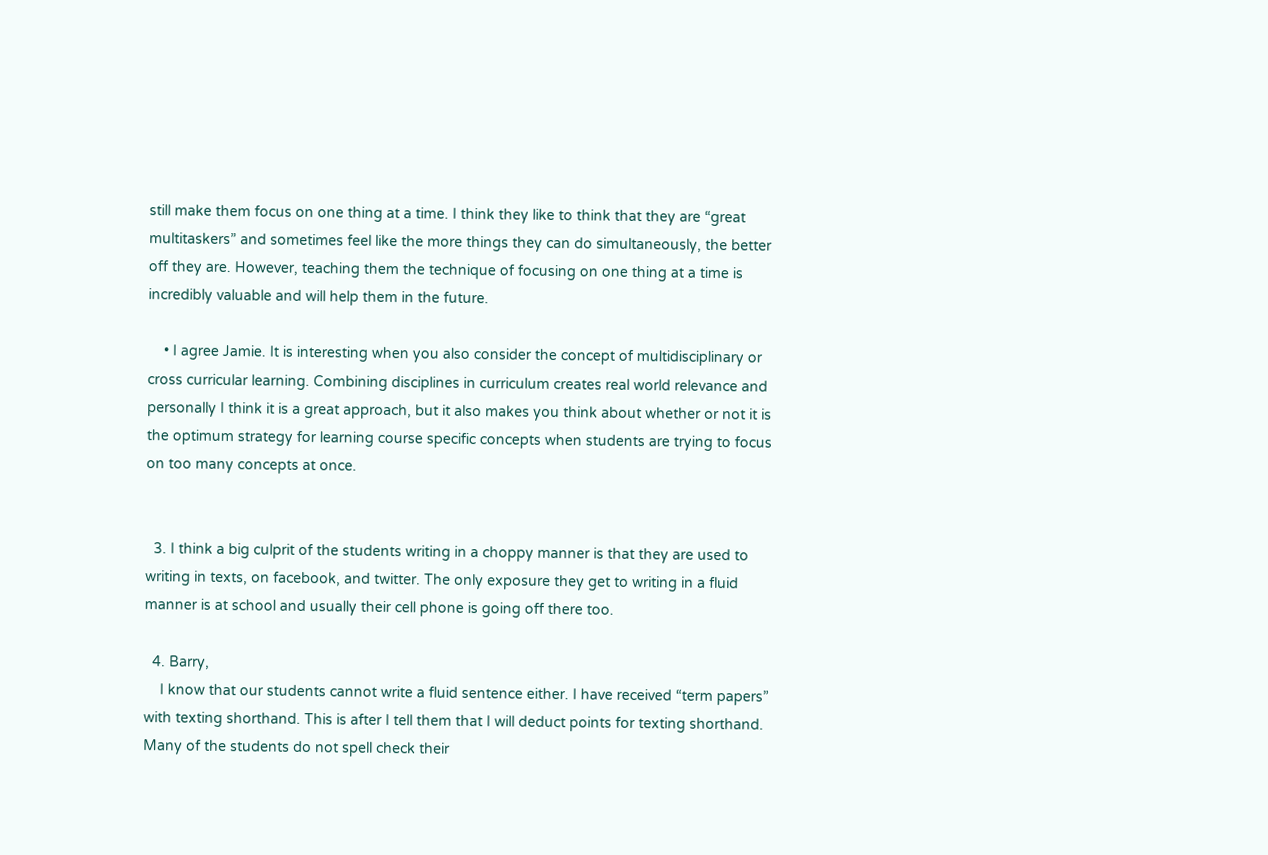still make them focus on one thing at a time. I think they like to think that they are “great multitaskers” and sometimes feel like the more things they can do simultaneously, the better off they are. However, teaching them the technique of focusing on one thing at a time is incredibly valuable and will help them in the future.

    • I agree Jamie. It is interesting when you also consider the concept of multidisciplinary or cross curricular learning. Combining disciplines in curriculum creates real world relevance and personally I think it is a great approach, but it also makes you think about whether or not it is the optimum strategy for learning course specific concepts when students are trying to focus on too many concepts at once.


  3. I think a big culprit of the students writing in a choppy manner is that they are used to writing in texts, on facebook, and twitter. The only exposure they get to writing in a fluid manner is at school and usually their cell phone is going off there too.

  4. Barry,
    I know that our students cannot write a fluid sentence either. I have received “term papers” with texting shorthand. This is after I tell them that I will deduct points for texting shorthand. Many of the students do not spell check their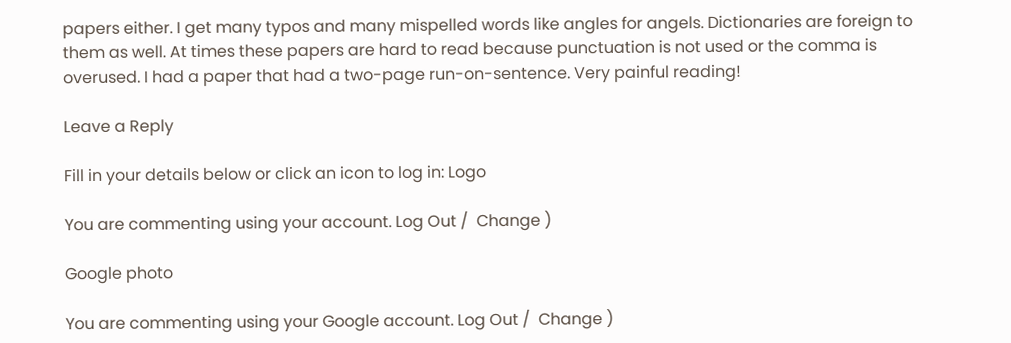papers either. I get many typos and many mispelled words like angles for angels. Dictionaries are foreign to them as well. At times these papers are hard to read because punctuation is not used or the comma is overused. I had a paper that had a two-page run-on-sentence. Very painful reading!

Leave a Reply

Fill in your details below or click an icon to log in: Logo

You are commenting using your account. Log Out /  Change )

Google photo

You are commenting using your Google account. Log Out /  Change )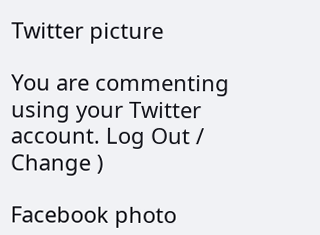Twitter picture

You are commenting using your Twitter account. Log Out /  Change )

Facebook photo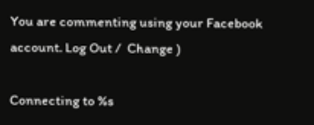You are commenting using your Facebook account. Log Out /  Change )

Connecting to %s